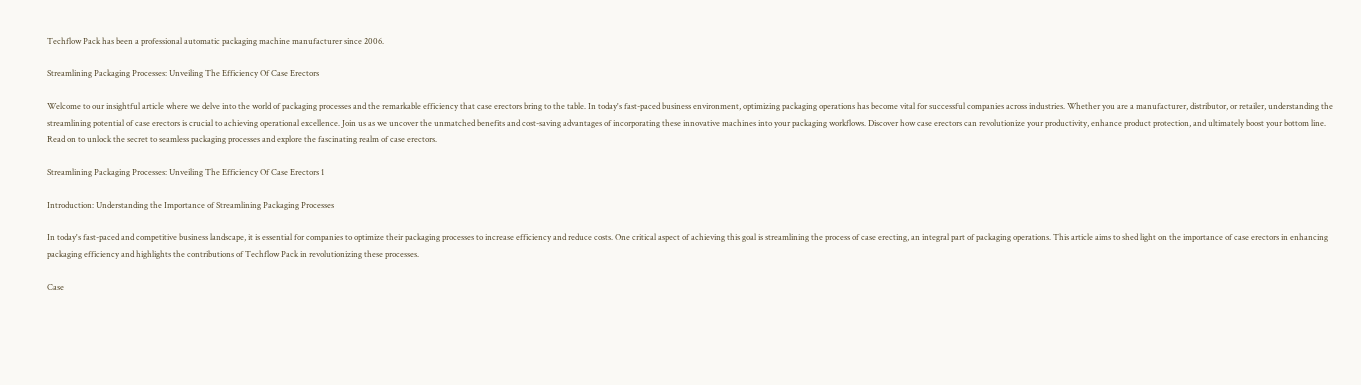Techflow Pack has been a professional automatic packaging machine manufacturer since 2006.

Streamlining Packaging Processes: Unveiling The Efficiency Of Case Erectors

Welcome to our insightful article where we delve into the world of packaging processes and the remarkable efficiency that case erectors bring to the table. In today's fast-paced business environment, optimizing packaging operations has become vital for successful companies across industries. Whether you are a manufacturer, distributor, or retailer, understanding the streamlining potential of case erectors is crucial to achieving operational excellence. Join us as we uncover the unmatched benefits and cost-saving advantages of incorporating these innovative machines into your packaging workflows. Discover how case erectors can revolutionize your productivity, enhance product protection, and ultimately boost your bottom line. Read on to unlock the secret to seamless packaging processes and explore the fascinating realm of case erectors.

Streamlining Packaging Processes: Unveiling The Efficiency Of Case Erectors 1

Introduction: Understanding the Importance of Streamlining Packaging Processes

In today's fast-paced and competitive business landscape, it is essential for companies to optimize their packaging processes to increase efficiency and reduce costs. One critical aspect of achieving this goal is streamlining the process of case erecting, an integral part of packaging operations. This article aims to shed light on the importance of case erectors in enhancing packaging efficiency and highlights the contributions of Techflow Pack in revolutionizing these processes.

Case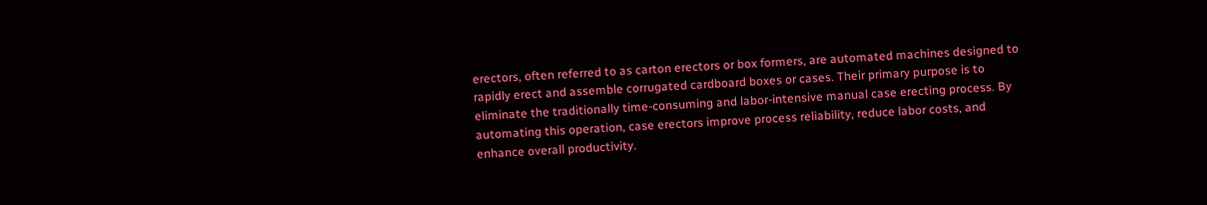erectors, often referred to as carton erectors or box formers, are automated machines designed to rapidly erect and assemble corrugated cardboard boxes or cases. Their primary purpose is to eliminate the traditionally time-consuming and labor-intensive manual case erecting process. By automating this operation, case erectors improve process reliability, reduce labor costs, and enhance overall productivity.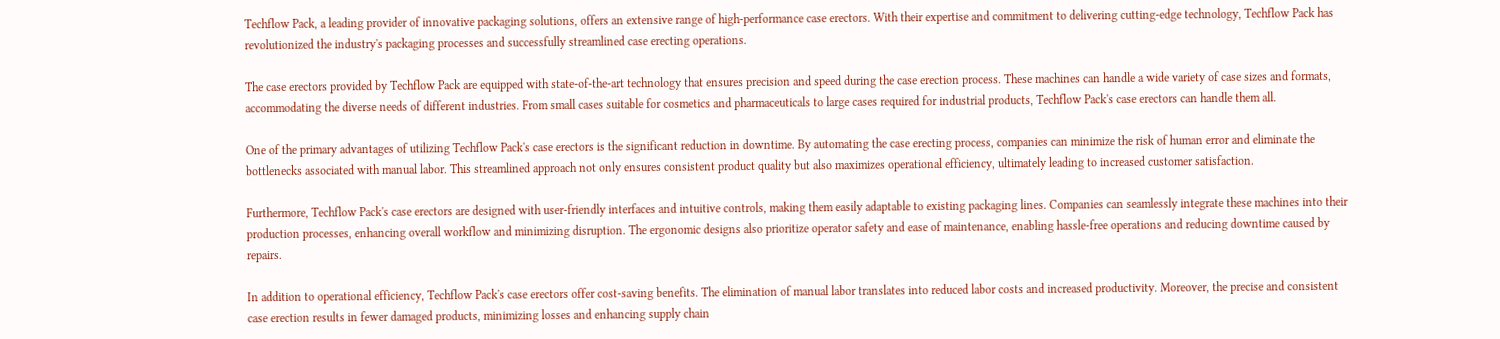Techflow Pack, a leading provider of innovative packaging solutions, offers an extensive range of high-performance case erectors. With their expertise and commitment to delivering cutting-edge technology, Techflow Pack has revolutionized the industry's packaging processes and successfully streamlined case erecting operations.

The case erectors provided by Techflow Pack are equipped with state-of-the-art technology that ensures precision and speed during the case erection process. These machines can handle a wide variety of case sizes and formats, accommodating the diverse needs of different industries. From small cases suitable for cosmetics and pharmaceuticals to large cases required for industrial products, Techflow Pack's case erectors can handle them all.

One of the primary advantages of utilizing Techflow Pack's case erectors is the significant reduction in downtime. By automating the case erecting process, companies can minimize the risk of human error and eliminate the bottlenecks associated with manual labor. This streamlined approach not only ensures consistent product quality but also maximizes operational efficiency, ultimately leading to increased customer satisfaction.

Furthermore, Techflow Pack's case erectors are designed with user-friendly interfaces and intuitive controls, making them easily adaptable to existing packaging lines. Companies can seamlessly integrate these machines into their production processes, enhancing overall workflow and minimizing disruption. The ergonomic designs also prioritize operator safety and ease of maintenance, enabling hassle-free operations and reducing downtime caused by repairs.

In addition to operational efficiency, Techflow Pack's case erectors offer cost-saving benefits. The elimination of manual labor translates into reduced labor costs and increased productivity. Moreover, the precise and consistent case erection results in fewer damaged products, minimizing losses and enhancing supply chain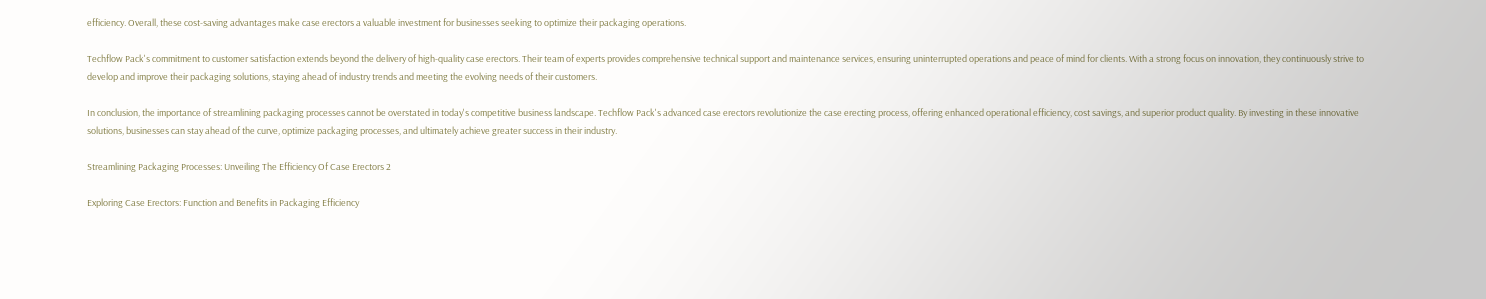efficiency. Overall, these cost-saving advantages make case erectors a valuable investment for businesses seeking to optimize their packaging operations.

Techflow Pack's commitment to customer satisfaction extends beyond the delivery of high-quality case erectors. Their team of experts provides comprehensive technical support and maintenance services, ensuring uninterrupted operations and peace of mind for clients. With a strong focus on innovation, they continuously strive to develop and improve their packaging solutions, staying ahead of industry trends and meeting the evolving needs of their customers.

In conclusion, the importance of streamlining packaging processes cannot be overstated in today's competitive business landscape. Techflow Pack's advanced case erectors revolutionize the case erecting process, offering enhanced operational efficiency, cost savings, and superior product quality. By investing in these innovative solutions, businesses can stay ahead of the curve, optimize packaging processes, and ultimately achieve greater success in their industry.

Streamlining Packaging Processes: Unveiling The Efficiency Of Case Erectors 2

Exploring Case Erectors: Function and Benefits in Packaging Efficiency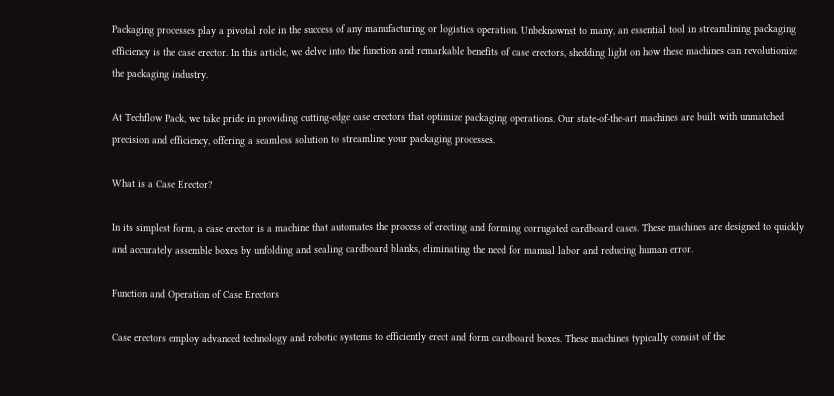Packaging processes play a pivotal role in the success of any manufacturing or logistics operation. Unbeknownst to many, an essential tool in streamlining packaging efficiency is the case erector. In this article, we delve into the function and remarkable benefits of case erectors, shedding light on how these machines can revolutionize the packaging industry.

At Techflow Pack, we take pride in providing cutting-edge case erectors that optimize packaging operations. Our state-of-the-art machines are built with unmatched precision and efficiency, offering a seamless solution to streamline your packaging processes.

What is a Case Erector?

In its simplest form, a case erector is a machine that automates the process of erecting and forming corrugated cardboard cases. These machines are designed to quickly and accurately assemble boxes by unfolding and sealing cardboard blanks, eliminating the need for manual labor and reducing human error.

Function and Operation of Case Erectors

Case erectors employ advanced technology and robotic systems to efficiently erect and form cardboard boxes. These machines typically consist of the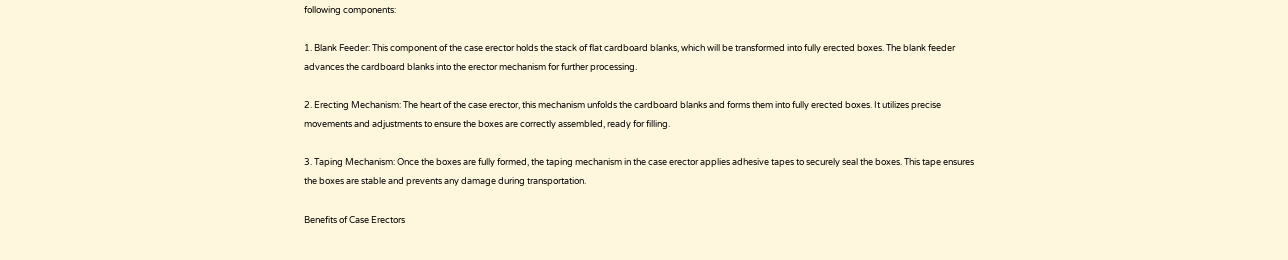following components:

1. Blank Feeder: This component of the case erector holds the stack of flat cardboard blanks, which will be transformed into fully erected boxes. The blank feeder advances the cardboard blanks into the erector mechanism for further processing.

2. Erecting Mechanism: The heart of the case erector, this mechanism unfolds the cardboard blanks and forms them into fully erected boxes. It utilizes precise movements and adjustments to ensure the boxes are correctly assembled, ready for filling.

3. Taping Mechanism: Once the boxes are fully formed, the taping mechanism in the case erector applies adhesive tapes to securely seal the boxes. This tape ensures the boxes are stable and prevents any damage during transportation.

Benefits of Case Erectors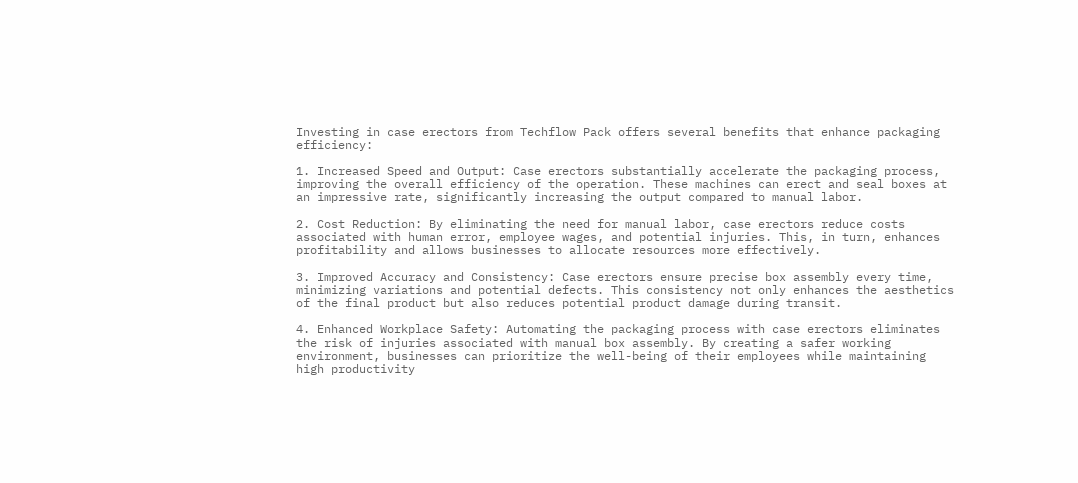Investing in case erectors from Techflow Pack offers several benefits that enhance packaging efficiency:

1. Increased Speed and Output: Case erectors substantially accelerate the packaging process, improving the overall efficiency of the operation. These machines can erect and seal boxes at an impressive rate, significantly increasing the output compared to manual labor.

2. Cost Reduction: By eliminating the need for manual labor, case erectors reduce costs associated with human error, employee wages, and potential injuries. This, in turn, enhances profitability and allows businesses to allocate resources more effectively.

3. Improved Accuracy and Consistency: Case erectors ensure precise box assembly every time, minimizing variations and potential defects. This consistency not only enhances the aesthetics of the final product but also reduces potential product damage during transit.

4. Enhanced Workplace Safety: Automating the packaging process with case erectors eliminates the risk of injuries associated with manual box assembly. By creating a safer working environment, businesses can prioritize the well-being of their employees while maintaining high productivity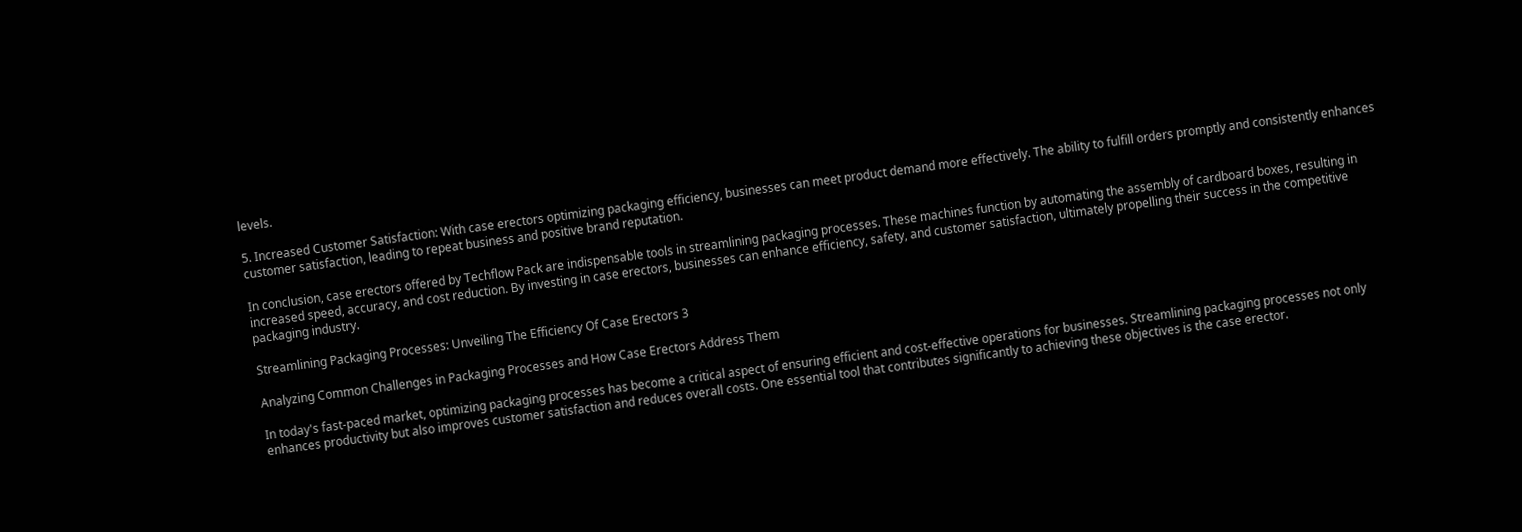levels.

5. Increased Customer Satisfaction: With case erectors optimizing packaging efficiency, businesses can meet product demand more effectively. The ability to fulfill orders promptly and consistently enhances customer satisfaction, leading to repeat business and positive brand reputation.

In conclusion, case erectors offered by Techflow Pack are indispensable tools in streamlining packaging processes. These machines function by automating the assembly of cardboard boxes, resulting in increased speed, accuracy, and cost reduction. By investing in case erectors, businesses can enhance efficiency, safety, and customer satisfaction, ultimately propelling their success in the competitive packaging industry.

Streamlining Packaging Processes: Unveiling The Efficiency Of Case Erectors 3

Analyzing Common Challenges in Packaging Processes and How Case Erectors Address Them

In today's fast-paced market, optimizing packaging processes has become a critical aspect of ensuring efficient and cost-effective operations for businesses. Streamlining packaging processes not only enhances productivity but also improves customer satisfaction and reduces overall costs. One essential tool that contributes significantly to achieving these objectives is the case erector.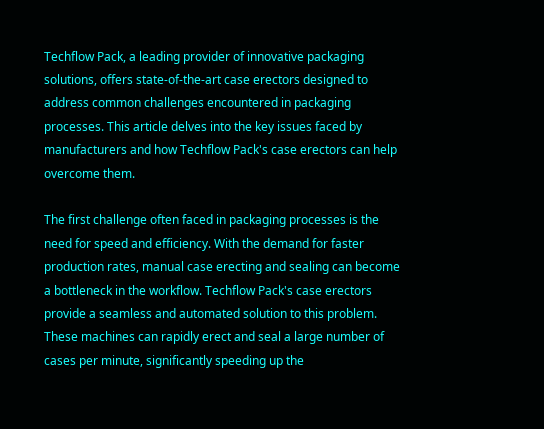Techflow Pack, a leading provider of innovative packaging solutions, offers state-of-the-art case erectors designed to address common challenges encountered in packaging processes. This article delves into the key issues faced by manufacturers and how Techflow Pack's case erectors can help overcome them.

The first challenge often faced in packaging processes is the need for speed and efficiency. With the demand for faster production rates, manual case erecting and sealing can become a bottleneck in the workflow. Techflow Pack's case erectors provide a seamless and automated solution to this problem. These machines can rapidly erect and seal a large number of cases per minute, significantly speeding up the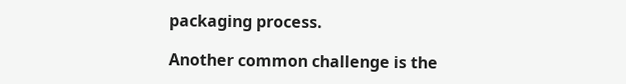packaging process.

Another common challenge is the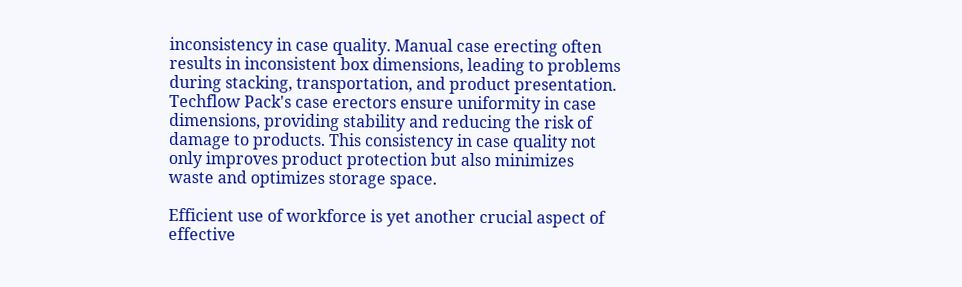inconsistency in case quality. Manual case erecting often results in inconsistent box dimensions, leading to problems during stacking, transportation, and product presentation. Techflow Pack's case erectors ensure uniformity in case dimensions, providing stability and reducing the risk of damage to products. This consistency in case quality not only improves product protection but also minimizes waste and optimizes storage space.

Efficient use of workforce is yet another crucial aspect of effective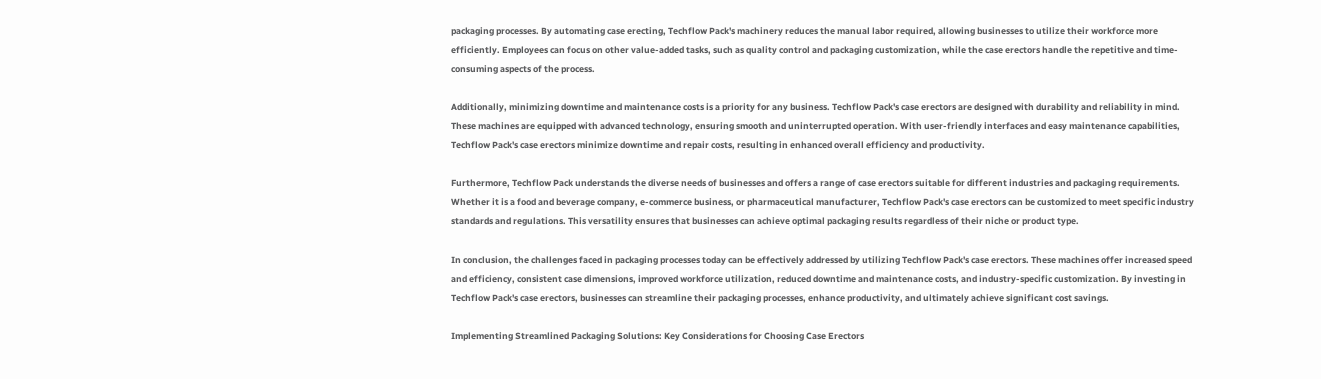packaging processes. By automating case erecting, Techflow Pack's machinery reduces the manual labor required, allowing businesses to utilize their workforce more efficiently. Employees can focus on other value-added tasks, such as quality control and packaging customization, while the case erectors handle the repetitive and time-consuming aspects of the process.

Additionally, minimizing downtime and maintenance costs is a priority for any business. Techflow Pack's case erectors are designed with durability and reliability in mind. These machines are equipped with advanced technology, ensuring smooth and uninterrupted operation. With user-friendly interfaces and easy maintenance capabilities, Techflow Pack's case erectors minimize downtime and repair costs, resulting in enhanced overall efficiency and productivity.

Furthermore, Techflow Pack understands the diverse needs of businesses and offers a range of case erectors suitable for different industries and packaging requirements. Whether it is a food and beverage company, e-commerce business, or pharmaceutical manufacturer, Techflow Pack's case erectors can be customized to meet specific industry standards and regulations. This versatility ensures that businesses can achieve optimal packaging results regardless of their niche or product type.

In conclusion, the challenges faced in packaging processes today can be effectively addressed by utilizing Techflow Pack's case erectors. These machines offer increased speed and efficiency, consistent case dimensions, improved workforce utilization, reduced downtime and maintenance costs, and industry-specific customization. By investing in Techflow Pack's case erectors, businesses can streamline their packaging processes, enhance productivity, and ultimately achieve significant cost savings.

Implementing Streamlined Packaging Solutions: Key Considerations for Choosing Case Erectors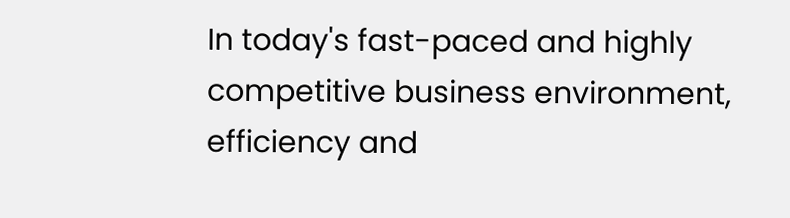In today's fast-paced and highly competitive business environment, efficiency and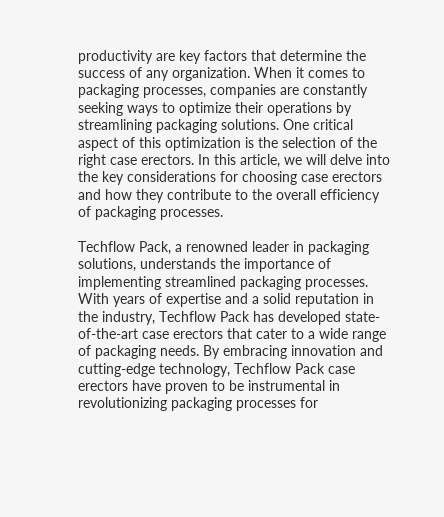productivity are key factors that determine the success of any organization. When it comes to packaging processes, companies are constantly seeking ways to optimize their operations by streamlining packaging solutions. One critical aspect of this optimization is the selection of the right case erectors. In this article, we will delve into the key considerations for choosing case erectors and how they contribute to the overall efficiency of packaging processes.

Techflow Pack, a renowned leader in packaging solutions, understands the importance of implementing streamlined packaging processes. With years of expertise and a solid reputation in the industry, Techflow Pack has developed state-of-the-art case erectors that cater to a wide range of packaging needs. By embracing innovation and cutting-edge technology, Techflow Pack case erectors have proven to be instrumental in revolutionizing packaging processes for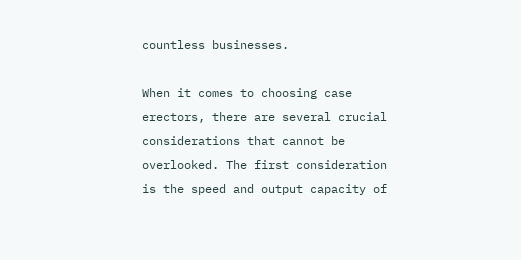countless businesses.

When it comes to choosing case erectors, there are several crucial considerations that cannot be overlooked. The first consideration is the speed and output capacity of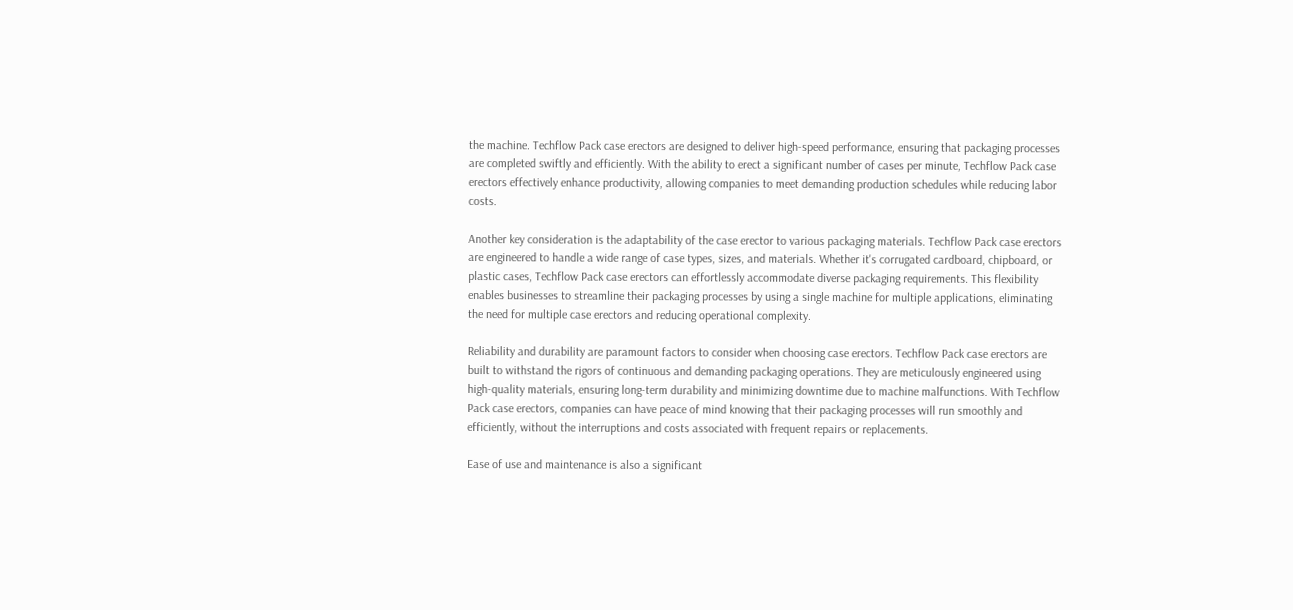the machine. Techflow Pack case erectors are designed to deliver high-speed performance, ensuring that packaging processes are completed swiftly and efficiently. With the ability to erect a significant number of cases per minute, Techflow Pack case erectors effectively enhance productivity, allowing companies to meet demanding production schedules while reducing labor costs.

Another key consideration is the adaptability of the case erector to various packaging materials. Techflow Pack case erectors are engineered to handle a wide range of case types, sizes, and materials. Whether it's corrugated cardboard, chipboard, or plastic cases, Techflow Pack case erectors can effortlessly accommodate diverse packaging requirements. This flexibility enables businesses to streamline their packaging processes by using a single machine for multiple applications, eliminating the need for multiple case erectors and reducing operational complexity.

Reliability and durability are paramount factors to consider when choosing case erectors. Techflow Pack case erectors are built to withstand the rigors of continuous and demanding packaging operations. They are meticulously engineered using high-quality materials, ensuring long-term durability and minimizing downtime due to machine malfunctions. With Techflow Pack case erectors, companies can have peace of mind knowing that their packaging processes will run smoothly and efficiently, without the interruptions and costs associated with frequent repairs or replacements.

Ease of use and maintenance is also a significant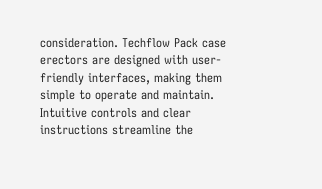consideration. Techflow Pack case erectors are designed with user-friendly interfaces, making them simple to operate and maintain. Intuitive controls and clear instructions streamline the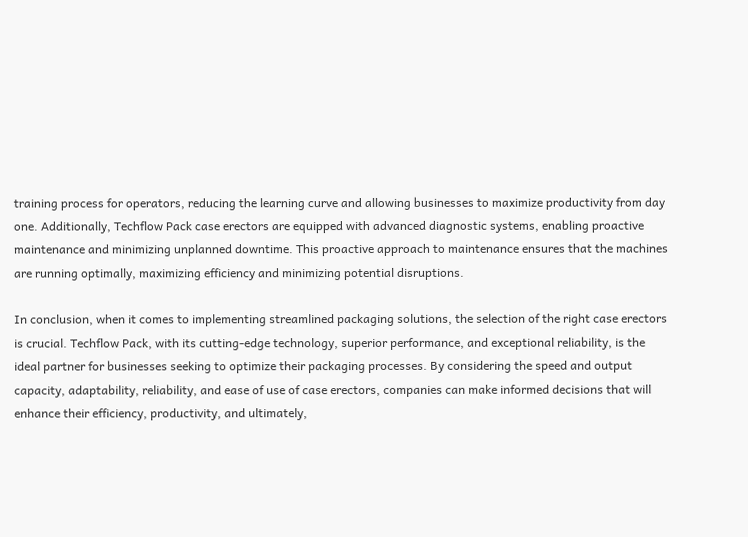training process for operators, reducing the learning curve and allowing businesses to maximize productivity from day one. Additionally, Techflow Pack case erectors are equipped with advanced diagnostic systems, enabling proactive maintenance and minimizing unplanned downtime. This proactive approach to maintenance ensures that the machines are running optimally, maximizing efficiency and minimizing potential disruptions.

In conclusion, when it comes to implementing streamlined packaging solutions, the selection of the right case erectors is crucial. Techflow Pack, with its cutting-edge technology, superior performance, and exceptional reliability, is the ideal partner for businesses seeking to optimize their packaging processes. By considering the speed and output capacity, adaptability, reliability, and ease of use of case erectors, companies can make informed decisions that will enhance their efficiency, productivity, and ultimately,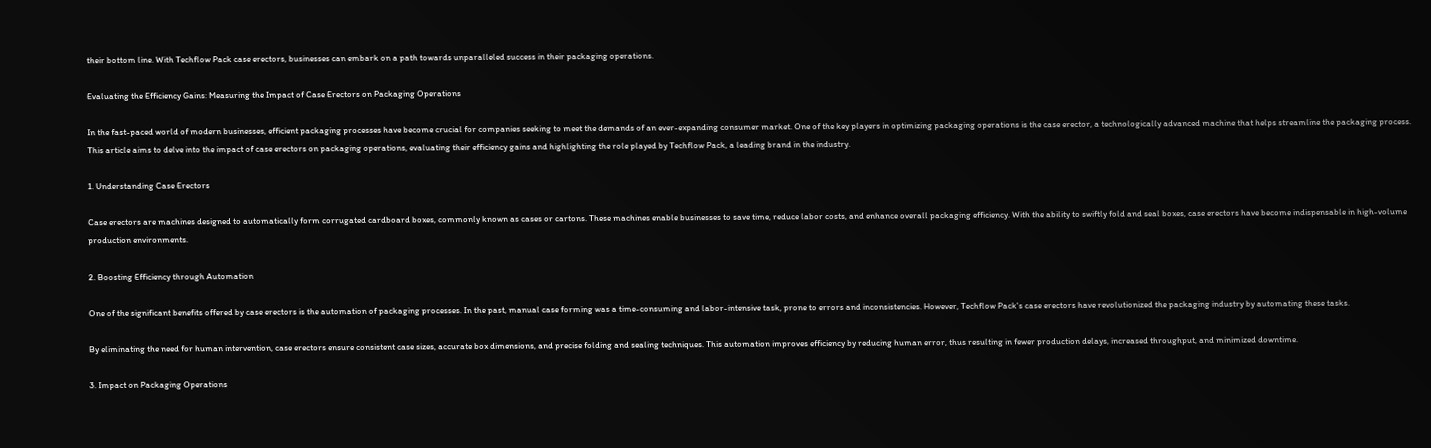their bottom line. With Techflow Pack case erectors, businesses can embark on a path towards unparalleled success in their packaging operations.

Evaluating the Efficiency Gains: Measuring the Impact of Case Erectors on Packaging Operations

In the fast-paced world of modern businesses, efficient packaging processes have become crucial for companies seeking to meet the demands of an ever-expanding consumer market. One of the key players in optimizing packaging operations is the case erector, a technologically advanced machine that helps streamline the packaging process. This article aims to delve into the impact of case erectors on packaging operations, evaluating their efficiency gains and highlighting the role played by Techflow Pack, a leading brand in the industry.

1. Understanding Case Erectors

Case erectors are machines designed to automatically form corrugated cardboard boxes, commonly known as cases or cartons. These machines enable businesses to save time, reduce labor costs, and enhance overall packaging efficiency. With the ability to swiftly fold and seal boxes, case erectors have become indispensable in high-volume production environments.

2. Boosting Efficiency through Automation

One of the significant benefits offered by case erectors is the automation of packaging processes. In the past, manual case forming was a time-consuming and labor-intensive task, prone to errors and inconsistencies. However, Techflow Pack's case erectors have revolutionized the packaging industry by automating these tasks.

By eliminating the need for human intervention, case erectors ensure consistent case sizes, accurate box dimensions, and precise folding and sealing techniques. This automation improves efficiency by reducing human error, thus resulting in fewer production delays, increased throughput, and minimized downtime.

3. Impact on Packaging Operations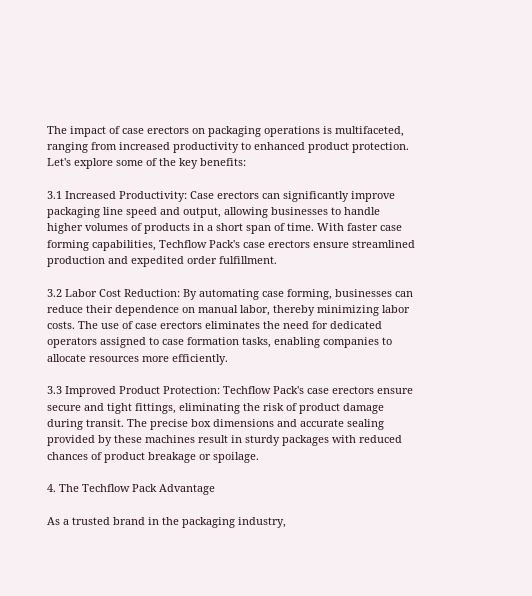The impact of case erectors on packaging operations is multifaceted, ranging from increased productivity to enhanced product protection. Let's explore some of the key benefits:

3.1 Increased Productivity: Case erectors can significantly improve packaging line speed and output, allowing businesses to handle higher volumes of products in a short span of time. With faster case forming capabilities, Techflow Pack's case erectors ensure streamlined production and expedited order fulfillment.

3.2 Labor Cost Reduction: By automating case forming, businesses can reduce their dependence on manual labor, thereby minimizing labor costs. The use of case erectors eliminates the need for dedicated operators assigned to case formation tasks, enabling companies to allocate resources more efficiently.

3.3 Improved Product Protection: Techflow Pack's case erectors ensure secure and tight fittings, eliminating the risk of product damage during transit. The precise box dimensions and accurate sealing provided by these machines result in sturdy packages with reduced chances of product breakage or spoilage.

4. The Techflow Pack Advantage

As a trusted brand in the packaging industry,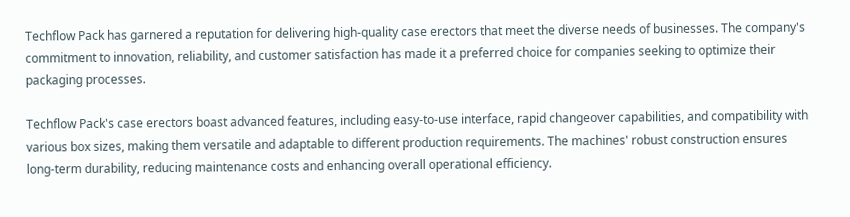Techflow Pack has garnered a reputation for delivering high-quality case erectors that meet the diverse needs of businesses. The company's commitment to innovation, reliability, and customer satisfaction has made it a preferred choice for companies seeking to optimize their packaging processes.

Techflow Pack's case erectors boast advanced features, including easy-to-use interface, rapid changeover capabilities, and compatibility with various box sizes, making them versatile and adaptable to different production requirements. The machines' robust construction ensures long-term durability, reducing maintenance costs and enhancing overall operational efficiency.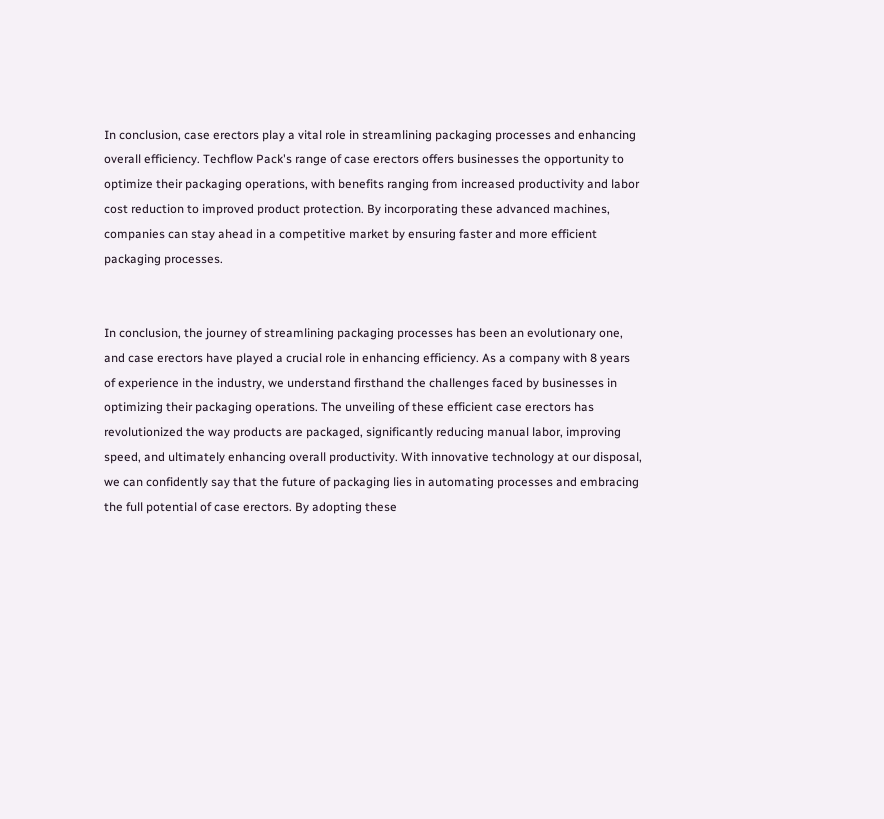In conclusion, case erectors play a vital role in streamlining packaging processes and enhancing overall efficiency. Techflow Pack's range of case erectors offers businesses the opportunity to optimize their packaging operations, with benefits ranging from increased productivity and labor cost reduction to improved product protection. By incorporating these advanced machines, companies can stay ahead in a competitive market by ensuring faster and more efficient packaging processes.


In conclusion, the journey of streamlining packaging processes has been an evolutionary one, and case erectors have played a crucial role in enhancing efficiency. As a company with 8 years of experience in the industry, we understand firsthand the challenges faced by businesses in optimizing their packaging operations. The unveiling of these efficient case erectors has revolutionized the way products are packaged, significantly reducing manual labor, improving speed, and ultimately enhancing overall productivity. With innovative technology at our disposal, we can confidently say that the future of packaging lies in automating processes and embracing the full potential of case erectors. By adopting these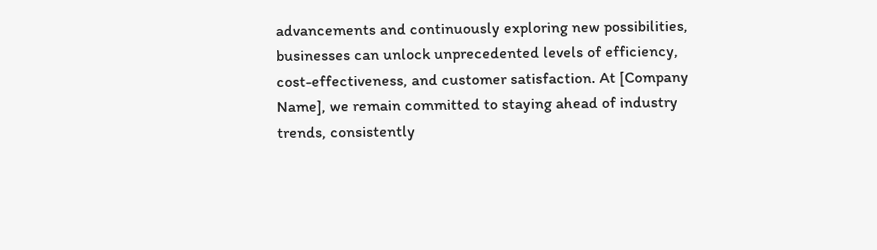advancements and continuously exploring new possibilities, businesses can unlock unprecedented levels of efficiency, cost-effectiveness, and customer satisfaction. At [Company Name], we remain committed to staying ahead of industry trends, consistently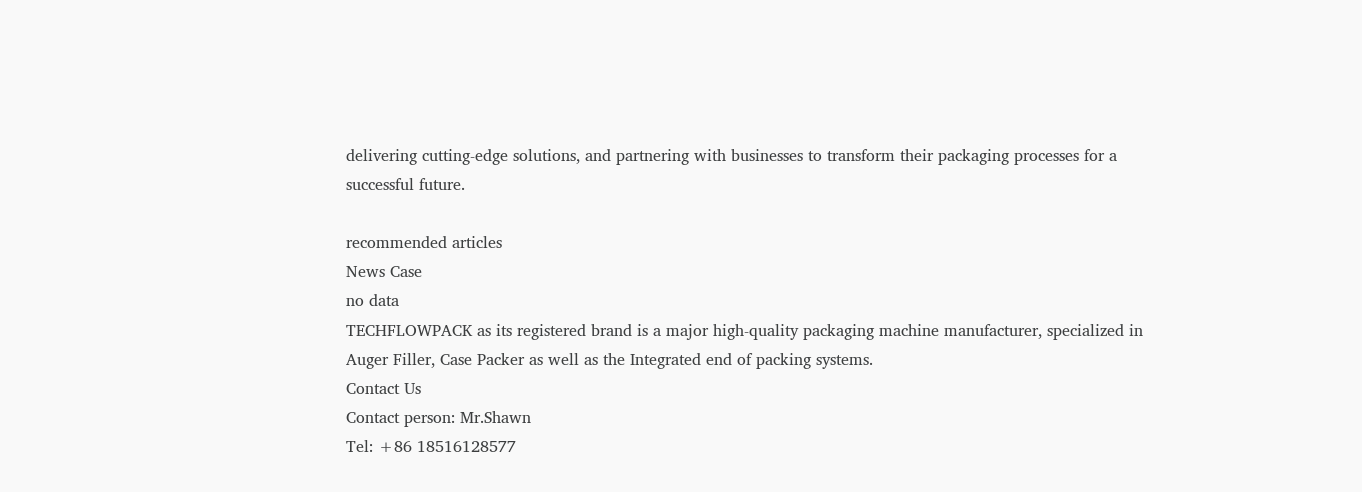delivering cutting-edge solutions, and partnering with businesses to transform their packaging processes for a successful future.

recommended articles
News Case
no data
TECHFLOWPACK as its registered brand is a major high-quality packaging machine manufacturer, specialized in Auger Filler, Case Packer as well as the Integrated end of packing systems.
Contact Us
Contact person: Mr.Shawn
Tel: +86 18516128577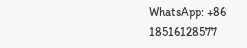WhatsApp: +86 18516128577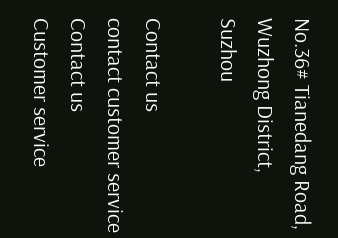No.36# Tianedang Road, Wuzhong District, Suzhou

Contact us
contact customer service
Contact us
Customer service